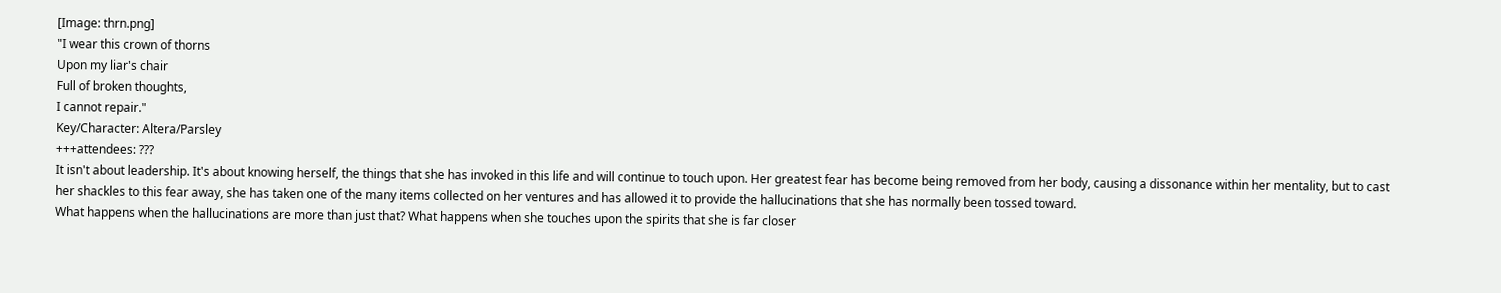[Image: thrn.png]
"I wear this crown of thorns
Upon my liar's chair
Full of broken thoughts,
I cannot repair."
Key/Character: Altera/Parsley
+++attendees: ???
It isn't about leadership. It's about knowing herself, the things that she has invoked in this life and will continue to touch upon. Her greatest fear has become being removed from her body, causing a dissonance within her mentality, but to cast her shackles to this fear away, she has taken one of the many items collected on her ventures and has allowed it to provide the hallucinations that she has normally been tossed toward.
What happens when the hallucinations are more than just that? What happens when she touches upon the spirits that she is far closer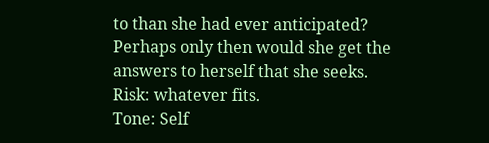to than she had ever anticipated?
Perhaps only then would she get the answers to herself that she seeks.
Risk: whatever fits.
Tone: Self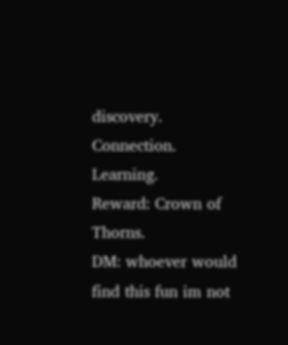discovery. Connection. Learning.
Reward: Crown of Thorns.
DM: whoever would find this fun im not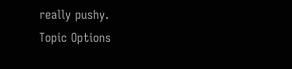really pushy.
Topic Options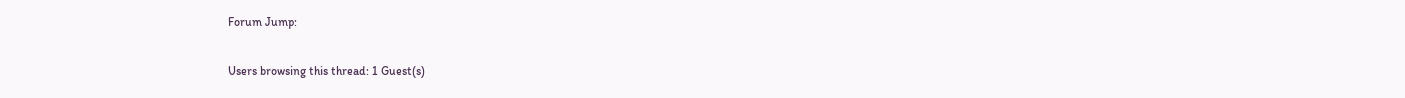Forum Jump:

Users browsing this thread: 1 Guest(s)